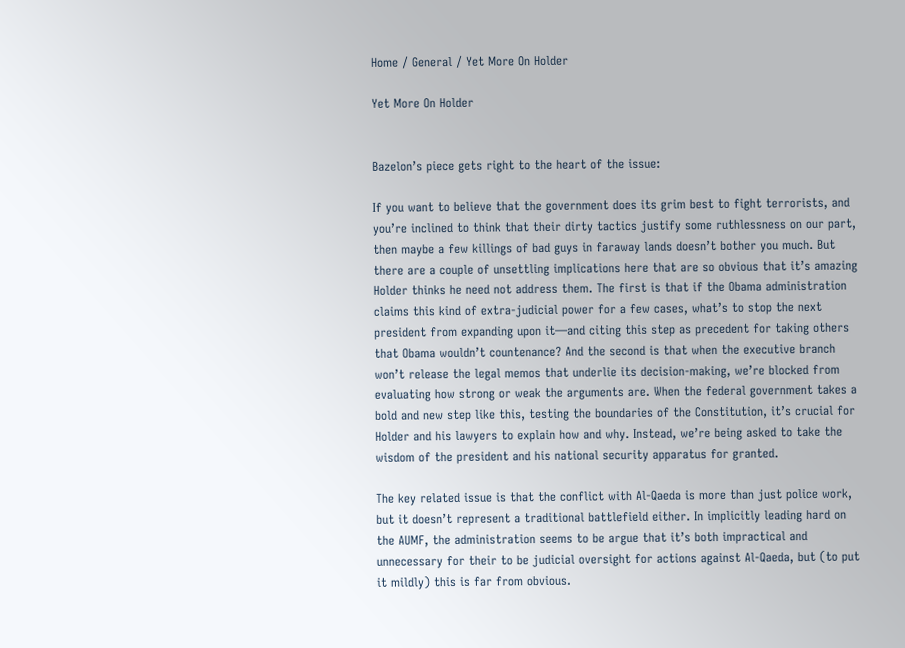Home / General / Yet More On Holder

Yet More On Holder


Bazelon’s piece gets right to the heart of the issue:

If you want to believe that the government does its grim best to fight terrorists, and you’re inclined to think that their dirty tactics justify some ruthlessness on our part, then maybe a few killings of bad guys in faraway lands doesn’t bother you much. But there are a couple of unsettling implications here that are so obvious that it’s amazing Holder thinks he need not address them. The first is that if the Obama administration claims this kind of extra-judicial power for a few cases, what’s to stop the next president from expanding upon it—and citing this step as precedent for taking others that Obama wouldn’t countenance? And the second is that when the executive branch won’t release the legal memos that underlie its decision-making, we’re blocked from evaluating how strong or weak the arguments are. When the federal government takes a bold and new step like this, testing the boundaries of the Constitution, it’s crucial for Holder and his lawyers to explain how and why. Instead, we’re being asked to take the wisdom of the president and his national security apparatus for granted.

The key related issue is that the conflict with Al-Qaeda is more than just police work, but it doesn’t represent a traditional battlefield either. In implicitly leading hard on the AUMF, the administration seems to be argue that it’s both impractical and unnecessary for their to be judicial oversight for actions against Al-Qaeda, but (to put it mildly) this is far from obvious.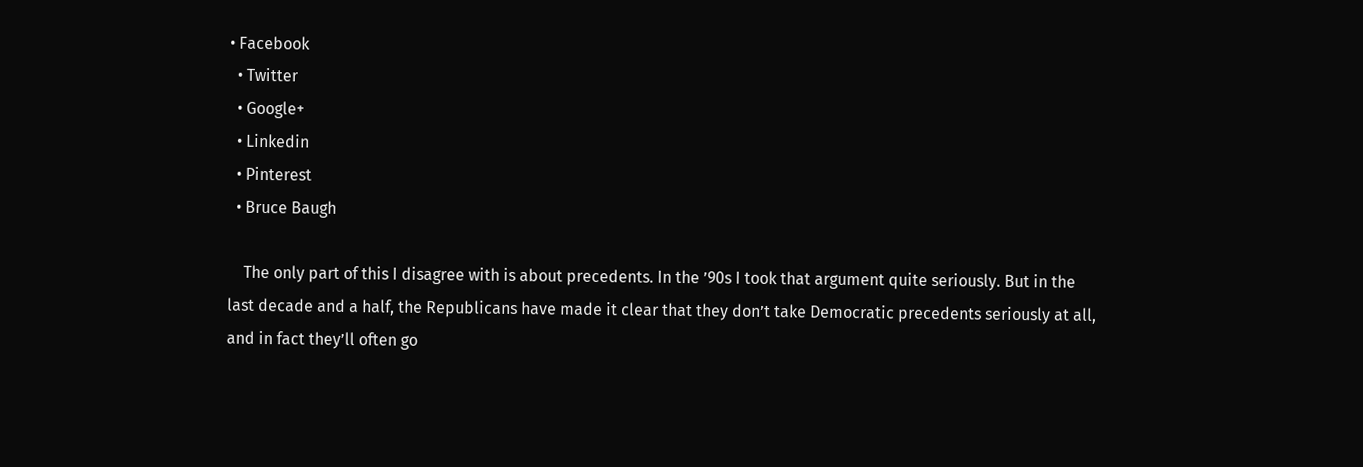• Facebook
  • Twitter
  • Google+
  • Linkedin
  • Pinterest
  • Bruce Baugh

    The only part of this I disagree with is about precedents. In the ’90s I took that argument quite seriously. But in the last decade and a half, the Republicans have made it clear that they don’t take Democratic precedents seriously at all, and in fact they’ll often go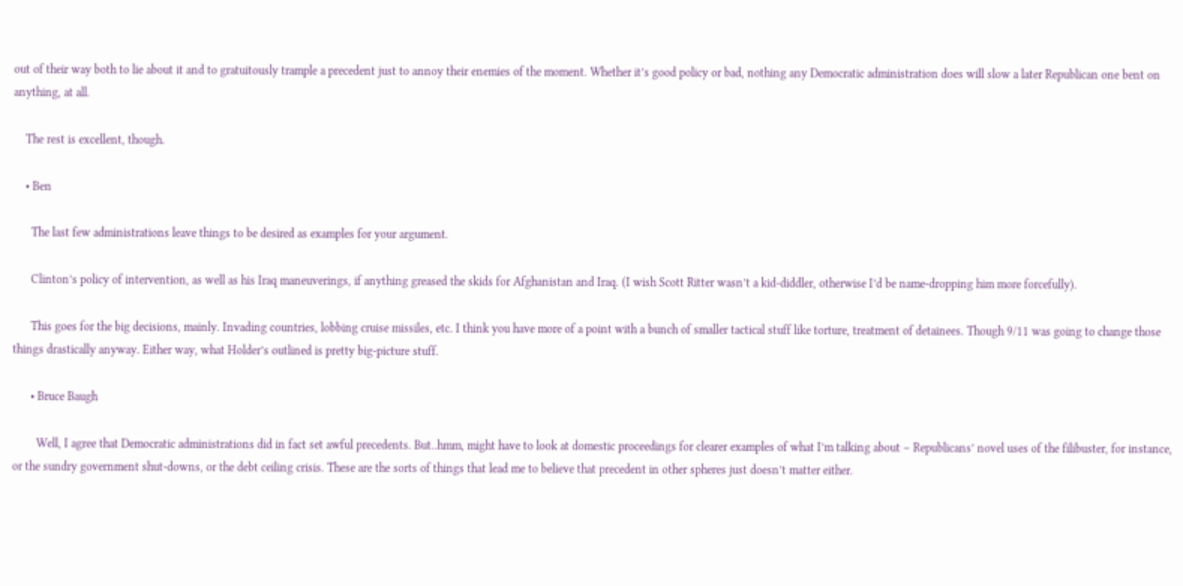out of their way both to lie about it and to gratuitously trample a precedent just to annoy their enemies of the moment. Whether it’s good policy or bad, nothing any Democratic administration does will slow a later Republican one bent on anything, at all.

    The rest is excellent, though.

    • Ben

      The last few administrations leave things to be desired as examples for your argument.

      Clinton’s policy of intervention, as well as his Iraq maneuverings, if anything greased the skids for Afghanistan and Iraq. (I wish Scott Ritter wasn’t a kid-diddler, otherwise I’d be name-dropping him more forcefully).

      This goes for the big decisions, mainly. Invading countries, lobbing cruise missiles, etc. I think you have more of a point with a bunch of smaller tactical stuff like torture, treatment of detainees. Though 9/11 was going to change those things drastically anyway. Either way, what Holder’s outlined is pretty big-picture stuff.

      • Bruce Baugh

        Well, I agree that Democratic administrations did in fact set awful precedents. But..hmm, might have to look at domestic proceedings for clearer examples of what I’m talking about – Republicans’ novel uses of the filibuster, for instance, or the sundry government shut-downs, or the debt ceiling crisis. These are the sorts of things that lead me to believe that precedent in other spheres just doesn’t matter either.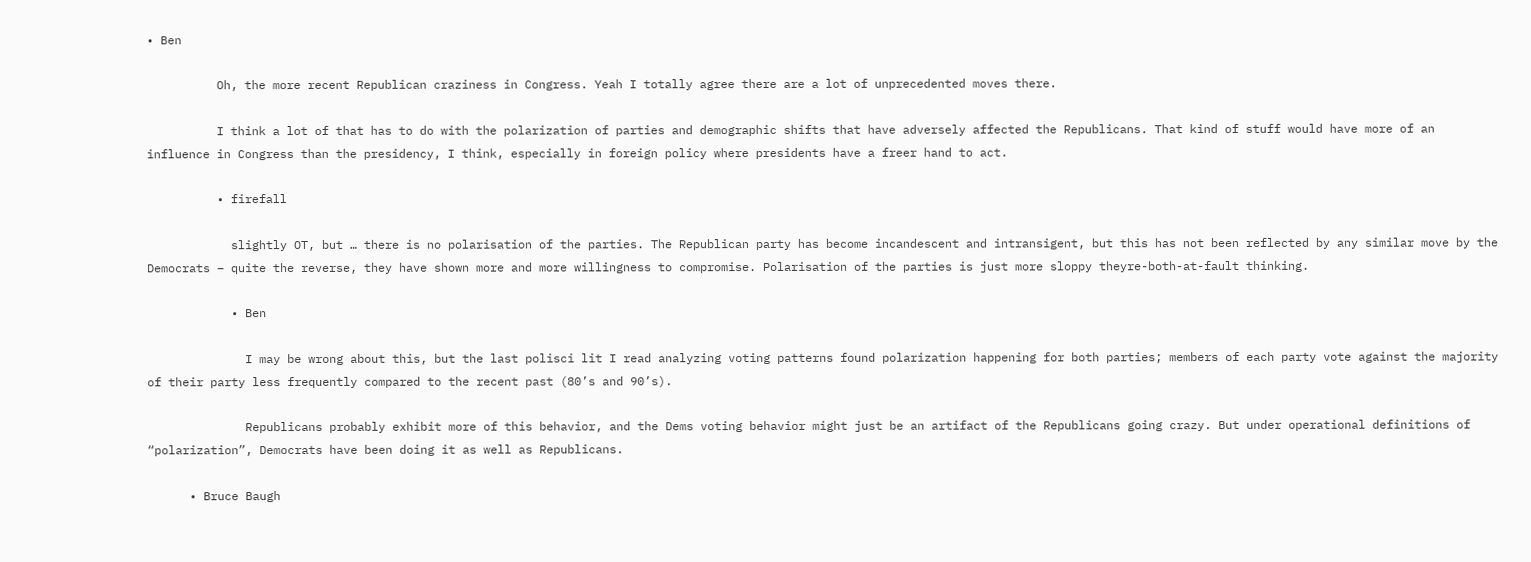• Ben

          Oh, the more recent Republican craziness in Congress. Yeah I totally agree there are a lot of unprecedented moves there.

          I think a lot of that has to do with the polarization of parties and demographic shifts that have adversely affected the Republicans. That kind of stuff would have more of an influence in Congress than the presidency, I think, especially in foreign policy where presidents have a freer hand to act.

          • firefall

            slightly OT, but … there is no polarisation of the parties. The Republican party has become incandescent and intransigent, but this has not been reflected by any similar move by the Democrats – quite the reverse, they have shown more and more willingness to compromise. Polarisation of the parties is just more sloppy theyre-both-at-fault thinking.

            • Ben

              I may be wrong about this, but the last polisci lit I read analyzing voting patterns found polarization happening for both parties; members of each party vote against the majority of their party less frequently compared to the recent past (80’s and 90’s).

              Republicans probably exhibit more of this behavior, and the Dems voting behavior might just be an artifact of the Republicans going crazy. But under operational definitions of “polarization”, Democrats have been doing it as well as Republicans.

      • Bruce Baugh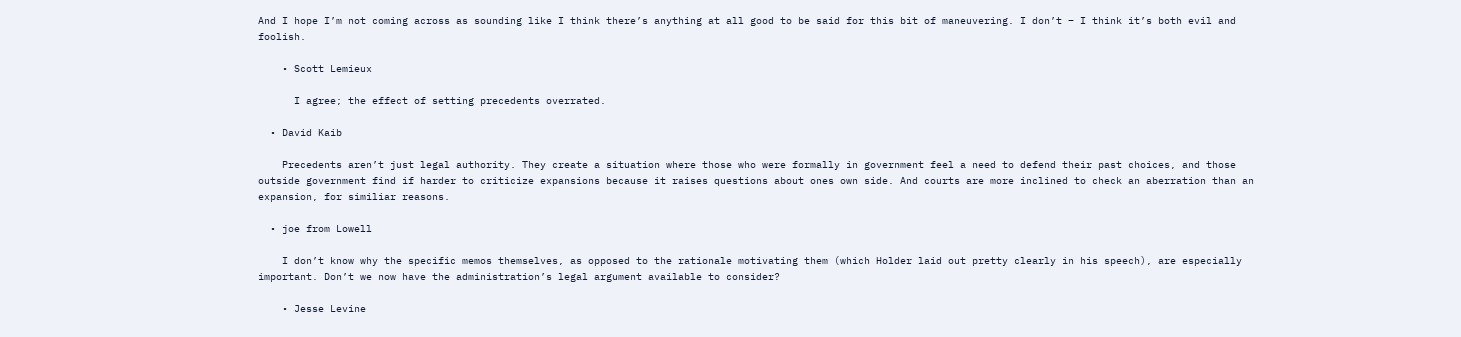And I hope I’m not coming across as sounding like I think there’s anything at all good to be said for this bit of maneuvering. I don’t – I think it’s both evil and foolish.

    • Scott Lemieux

      I agree; the effect of setting precedents overrated.

  • David Kaib

    Precedents aren’t just legal authority. They create a situation where those who were formally in government feel a need to defend their past choices, and those outside government find if harder to criticize expansions because it raises questions about ones own side. And courts are more inclined to check an aberration than an expansion, for similiar reasons.

  • joe from Lowell

    I don’t know why the specific memos themselves, as opposed to the rationale motivating them (which Holder laid out pretty clearly in his speech), are especially important. Don’t we now have the administration’s legal argument available to consider?

    • Jesse Levine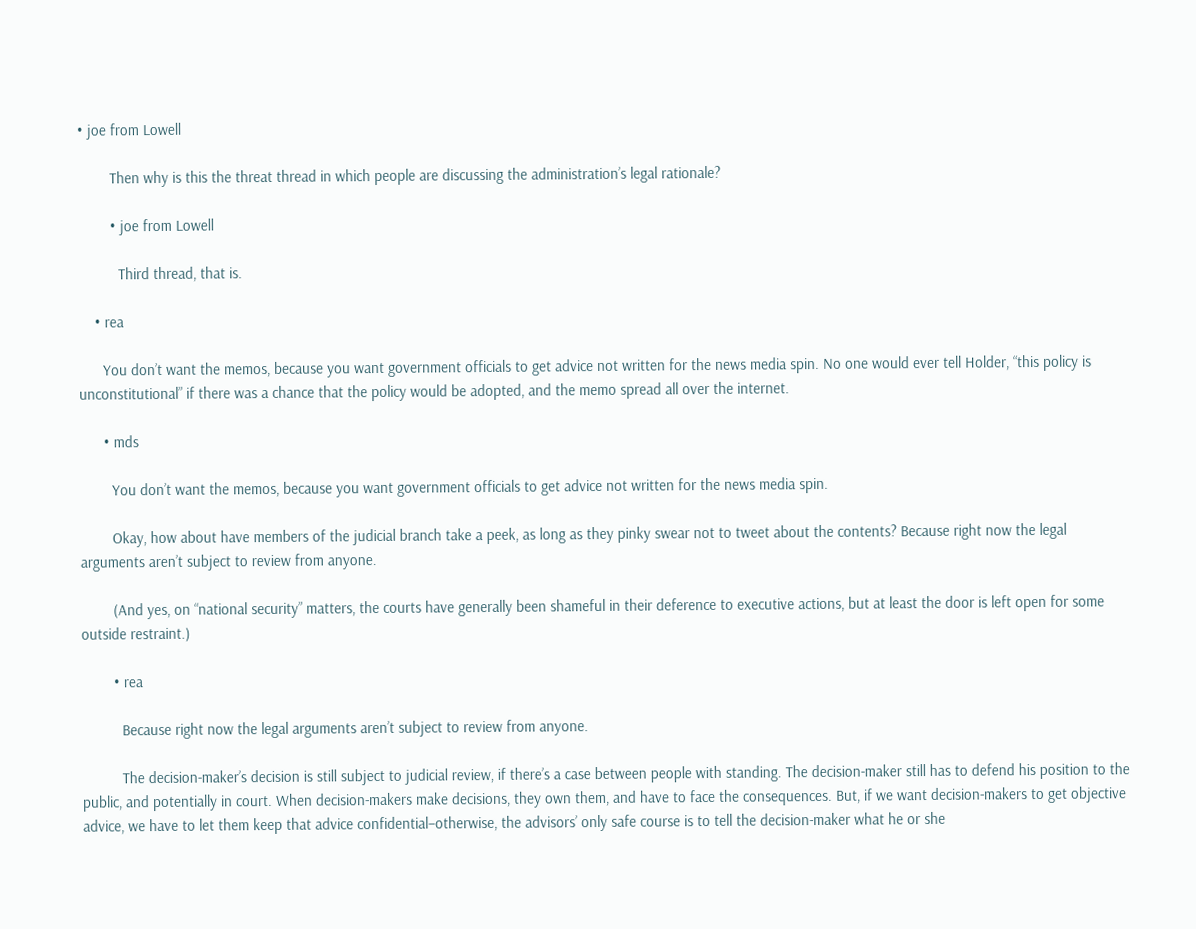• joe from Lowell

        Then why is this the threat thread in which people are discussing the administration’s legal rationale?

        • joe from Lowell

          Third thread, that is.

    • rea

      You don’t want the memos, because you want government officials to get advice not written for the news media spin. No one would ever tell Holder, “this policy is unconstitutional” if there was a chance that the policy would be adopted, and the memo spread all over the internet.

      • mds

        You don’t want the memos, because you want government officials to get advice not written for the news media spin.

        Okay, how about have members of the judicial branch take a peek, as long as they pinky swear not to tweet about the contents? Because right now the legal arguments aren’t subject to review from anyone.

        (And yes, on “national security” matters, the courts have generally been shameful in their deference to executive actions, but at least the door is left open for some outside restraint.)

        • rea

          Because right now the legal arguments aren’t subject to review from anyone.

          The decision-maker’s decision is still subject to judicial review, if there’s a case between people with standing. The decision-maker still has to defend his position to the public, and potentially in court. When decision-makers make decisions, they own them, and have to face the consequences. But, if we want decision-makers to get objective advice, we have to let them keep that advice confidential–otherwise, the advisors’ only safe course is to tell the decision-maker what he or she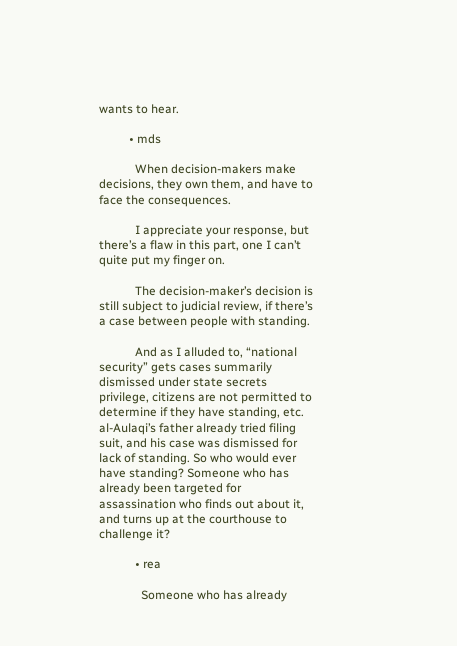wants to hear.

          • mds

            When decision-makers make decisions, they own them, and have to face the consequences.

            I appreciate your response, but there’s a flaw in this part, one I can’t quite put my finger on.

            The decision-maker’s decision is still subject to judicial review, if there’s a case between people with standing.

            And as I alluded to, “national security” gets cases summarily dismissed under state secrets privilege, citizens are not permitted to determine if they have standing, etc. al-Aulaqi’s father already tried filing suit, and his case was dismissed for lack of standing. So who would ever have standing? Someone who has already been targeted for assassination who finds out about it, and turns up at the courthouse to challenge it?

            • rea

              Someone who has already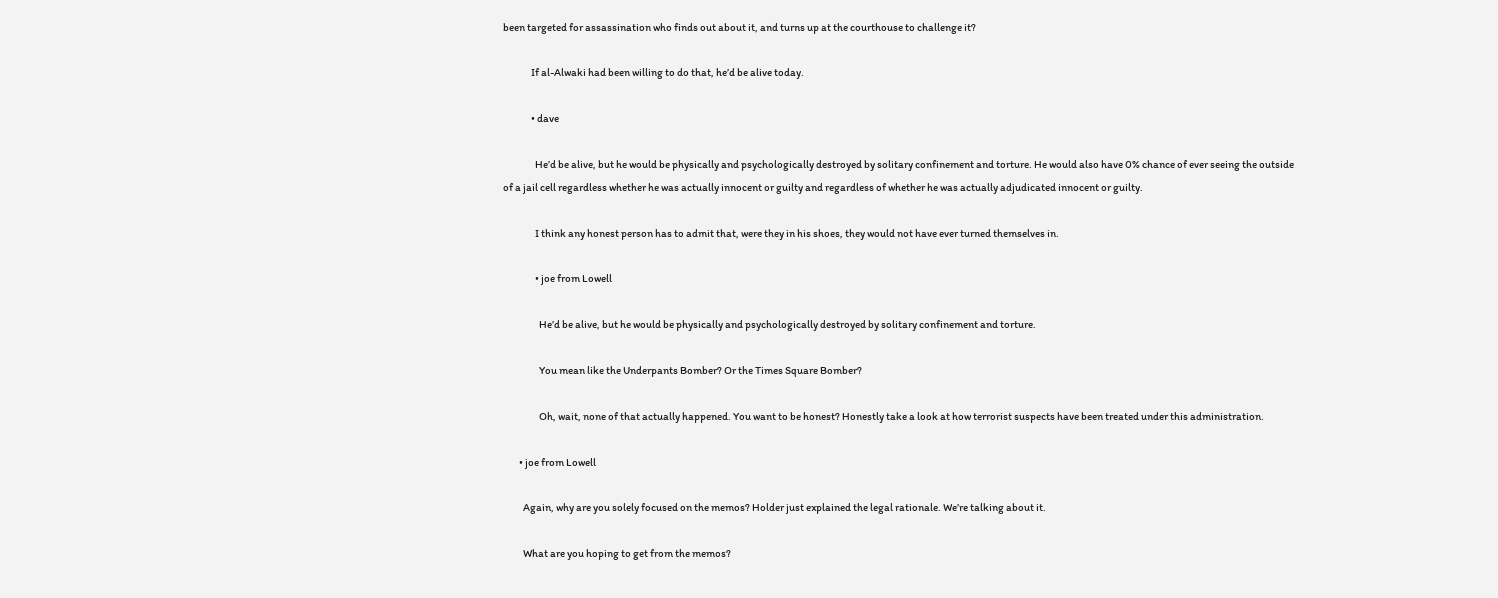been targeted for assassination who finds out about it, and turns up at the courthouse to challenge it?

              If al-Alwaki had been willing to do that, he’d be alive today.

              • dave

                He’d be alive, but he would be physically and psychologically destroyed by solitary confinement and torture. He would also have 0% chance of ever seeing the outside of a jail cell regardless whether he was actually innocent or guilty and regardless of whether he was actually adjudicated innocent or guilty.

                I think any honest person has to admit that, were they in his shoes, they would not have ever turned themselves in.

                • joe from Lowell

                  He’d be alive, but he would be physically and psychologically destroyed by solitary confinement and torture.

                  You mean like the Underpants Bomber? Or the Times Square Bomber?

                  Oh, wait, none of that actually happened. You want to be honest? Honestly take a look at how terrorist suspects have been treated under this administration.

        • joe from Lowell

          Again, why are you solely focused on the memos? Holder just explained the legal rationale. We’re talking about it.

          What are you hoping to get from the memos?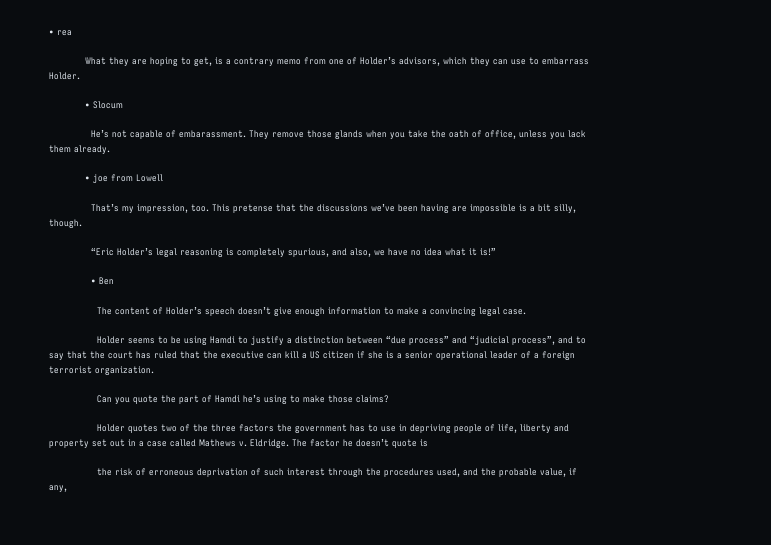• rea

            What they are hoping to get, is a contrary memo from one of Holder’s advisors, which they can use to embarrass Holder.

            • Slocum

              He’s not capable of embarassment. They remove those glands when you take the oath of office, unless you lack them already.

            • joe from Lowell

              That’s my impression, too. This pretense that the discussions we’ve been having are impossible is a bit silly, though.

              “Eric Holder’s legal reasoning is completely spurious, and also, we have no idea what it is!”

              • Ben

                The content of Holder’s speech doesn’t give enough information to make a convincing legal case.

                Holder seems to be using Hamdi to justify a distinction between “due process” and “judicial process”, and to say that the court has ruled that the executive can kill a US citizen if she is a senior operational leader of a foreign terrorist organization.

                Can you quote the part of Hamdi he’s using to make those claims?

                Holder quotes two of the three factors the government has to use in depriving people of life, liberty and property set out in a case called Mathews v. Eldridge. The factor he doesn’t quote is

                the risk of erroneous deprivation of such interest through the procedures used, and the probable value, if any,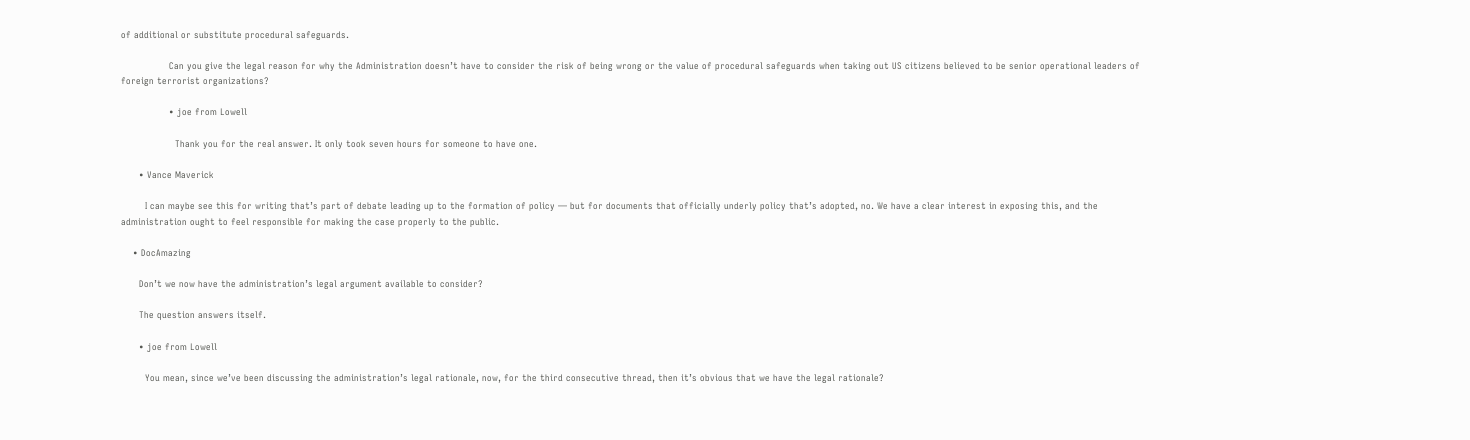of additional or substitute procedural safeguards.

                Can you give the legal reason for why the Administration doesn’t have to consider the risk of being wrong or the value of procedural safeguards when taking out US citizens believed to be senior operational leaders of foreign terrorist organizations?

                • joe from Lowell

                  Thank you for the real answer. It only took seven hours for someone to have one.

      • Vance Maverick

        I can maybe see this for writing that’s part of debate leading up to the formation of policy — but for documents that officially underly policy that’s adopted, no. We have a clear interest in exposing this, and the administration ought to feel responsible for making the case properly to the public.

    • DocAmazing

      Don’t we now have the administration’s legal argument available to consider?

      The question answers itself.

      • joe from Lowell

        You mean, since we’ve been discussing the administration’s legal rationale, now, for the third consecutive thread, then it’s obvious that we have the legal rationale?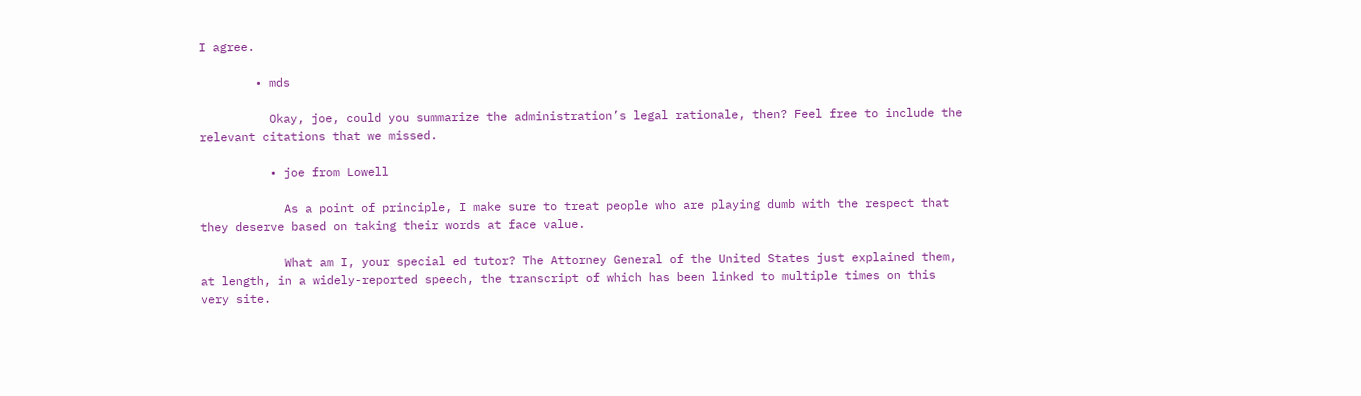I agree.

        • mds

          Okay, joe, could you summarize the administration’s legal rationale, then? Feel free to include the relevant citations that we missed.

          • joe from Lowell

            As a point of principle, I make sure to treat people who are playing dumb with the respect that they deserve based on taking their words at face value.

            What am I, your special ed tutor? The Attorney General of the United States just explained them, at length, in a widely-reported speech, the transcript of which has been linked to multiple times on this very site.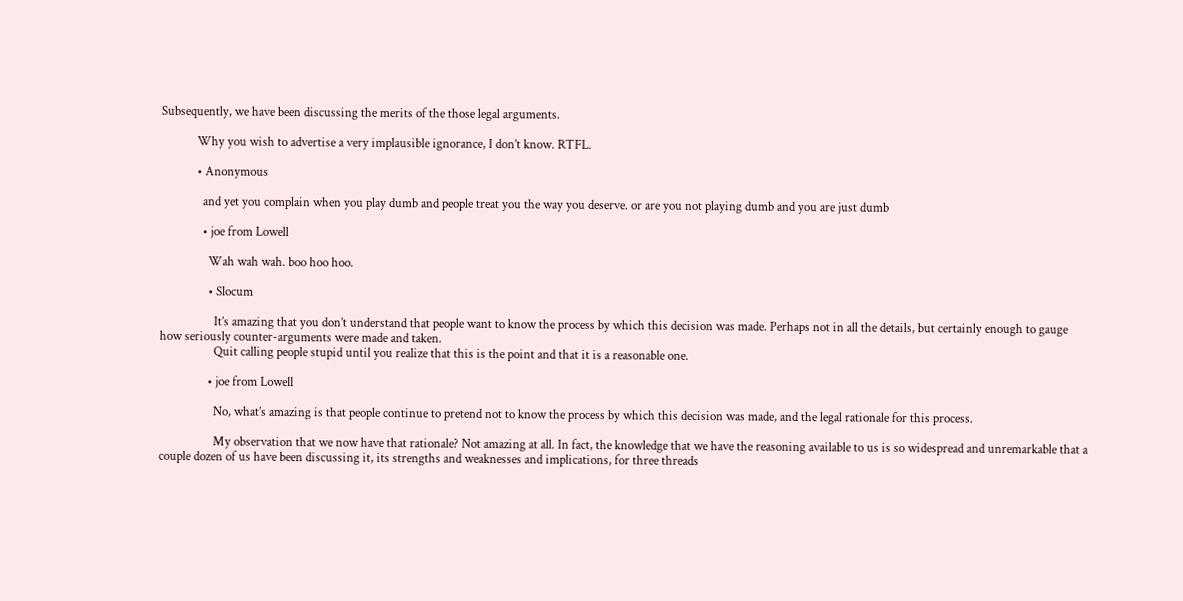Subsequently, we have been discussing the merits of the those legal arguments.

            Why you wish to advertise a very implausible ignorance, I don’t know. RTFL.

            • Anonymous

              and yet you complain when you play dumb and people treat you the way you deserve. or are you not playing dumb and you are just dumb

              • joe from Lowell

                Wah wah wah. boo hoo hoo.

                • Slocum

                  It’s amazing that you don’t understand that people want to know the process by which this decision was made. Perhaps not in all the details, but certainly enough to gauge how seriously counter-arguments were made and taken.
                  Quit calling people stupid until you realize that this is the point and that it is a reasonable one.

                • joe from Lowell

                  No, what’s amazing is that people continue to pretend not to know the process by which this decision was made, and the legal rationale for this process.

                  My observation that we now have that rationale? Not amazing at all. In fact, the knowledge that we have the reasoning available to us is so widespread and unremarkable that a couple dozen of us have been discussing it, its strengths and weaknesses and implications, for three threads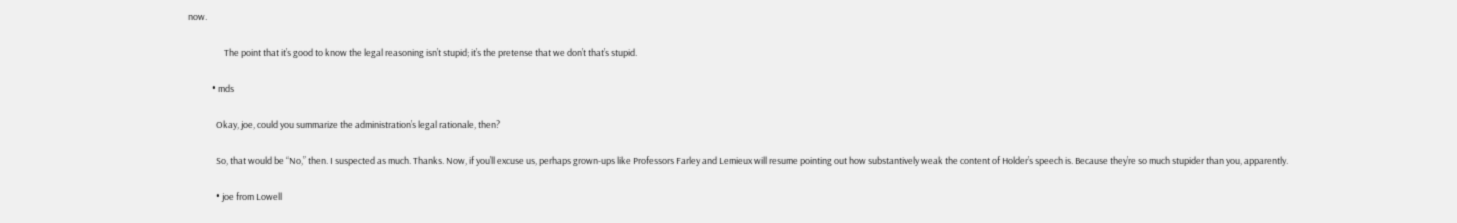now.

                  The point that it’s good to know the legal reasoning isn’t stupid; it’s the pretense that we don’t that’s stupid.

            • mds

              Okay, joe, could you summarize the administration’s legal rationale, then?

              So, that would be “No,” then. I suspected as much. Thanks. Now, if you’ll excuse us, perhaps grown-ups like Professors Farley and Lemieux will resume pointing out how substantively weak the content of Holder’s speech is. Because they’re so much stupider than you, apparently.

              • joe from Lowell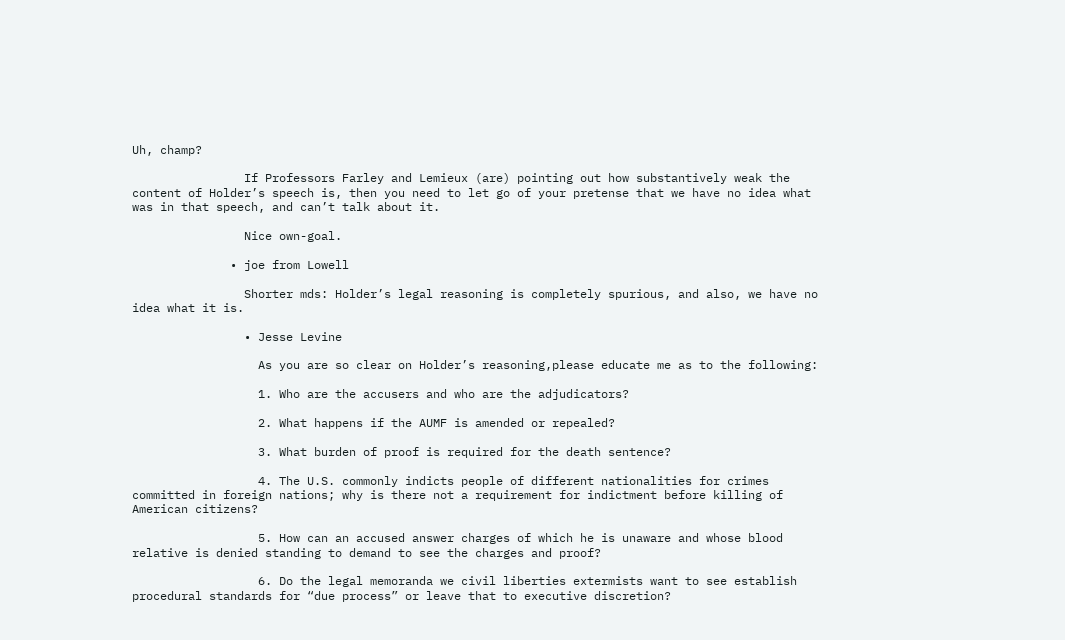Uh, champ?

                If Professors Farley and Lemieux (are) pointing out how substantively weak the content of Holder’s speech is, then you need to let go of your pretense that we have no idea what was in that speech, and can’t talk about it.

                Nice own-goal.

              • joe from Lowell

                Shorter mds: Holder’s legal reasoning is completely spurious, and also, we have no idea what it is.

                • Jesse Levine

                  As you are so clear on Holder’s reasoning,please educate me as to the following:

                  1. Who are the accusers and who are the adjudicators?

                  2. What happens if the AUMF is amended or repealed?

                  3. What burden of proof is required for the death sentence?

                  4. The U.S. commonly indicts people of different nationalities for crimes committed in foreign nations; why is there not a requirement for indictment before killing of American citizens?

                  5. How can an accused answer charges of which he is unaware and whose blood relative is denied standing to demand to see the charges and proof?

                  6. Do the legal memoranda we civil liberties extermists want to see establish procedural standards for “due process” or leave that to executive discretion?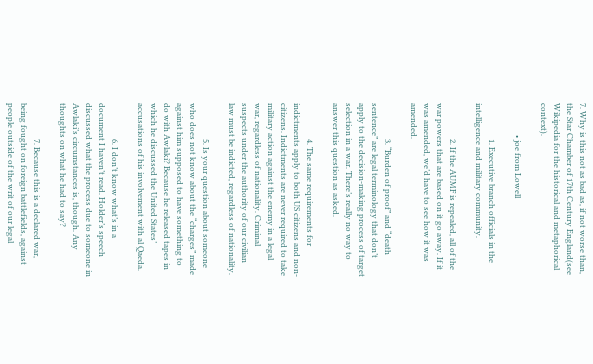7. Why is this not as bad as, if not worse than, the Star Chamber of 17th Century England(see Wikipedia for the historical and metaphorical context).

                • joe from Lowell

                  1. Executive branch officials in the intelligence and military community.

                  2. If the AUMF is repealed, all of the war powers that are based on it go away. If it was amended, we’d have to see how it was amended.

                  3. “Burden of proof” and “death sentence” are legal terminology that don’t apply to the decision-making process of target selection in a war. There’s really no way to answer this question as asked.

                  4. The same requirements for indictments apply to both US citizens and non-citizens. Indictments are never required to take military action against the enemy in a legal war, regardless of nationality. Criminal suspects under the authority of our civilian law must be indicted, regardless of nationality.

                  5. Is your question about someone who does not know about the “charges” made against him supposed to have something to do with Awlaki? Because he released tapes in which he discussed the United States’ accusations of his involvement with al Qaeda.

                  6. I don’t know what’s in a document I haven’t read. Holder’s speech discussed what the process due to someone in Awlaki’s circumstances is, though. Any thoughts on what he had to say?

                  7. Because this is a declared war, being fought on foreign battlefields, against people outside of the writ of our legal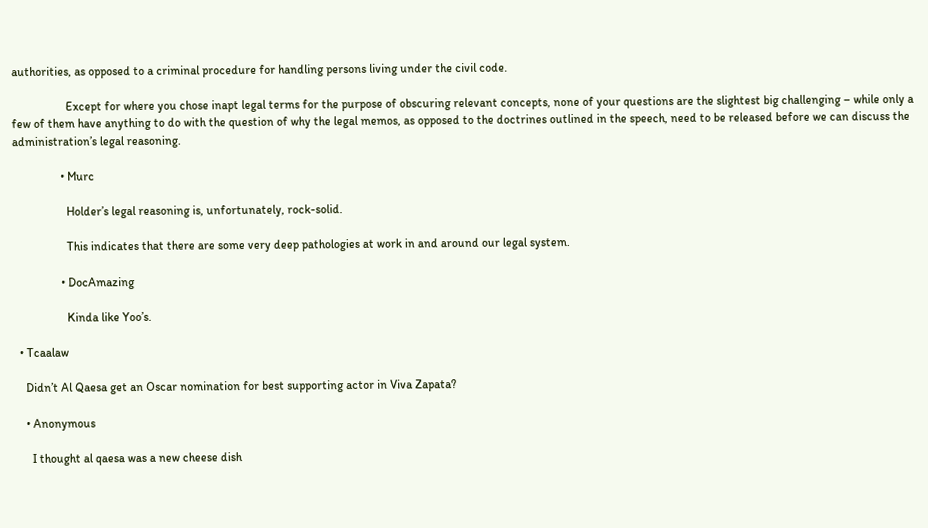authorities, as opposed to a criminal procedure for handling persons living under the civil code.

                  Except for where you chose inapt legal terms for the purpose of obscuring relevant concepts, none of your questions are the slightest big challenging – while only a few of them have anything to do with the question of why the legal memos, as opposed to the doctrines outlined in the speech, need to be released before we can discuss the administration’s legal reasoning.

                • Murc

                  Holder’s legal reasoning is, unfortunately, rock-solid.

                  This indicates that there are some very deep pathologies at work in and around our legal system.

                • DocAmazing

                  Kinda like Yoo’s.

  • Tcaalaw

    Didn’t Al Qaesa get an Oscar nomination for best supporting actor in Viva Zapata?

    • Anonymous

      I thought al qaesa was a new cheese dish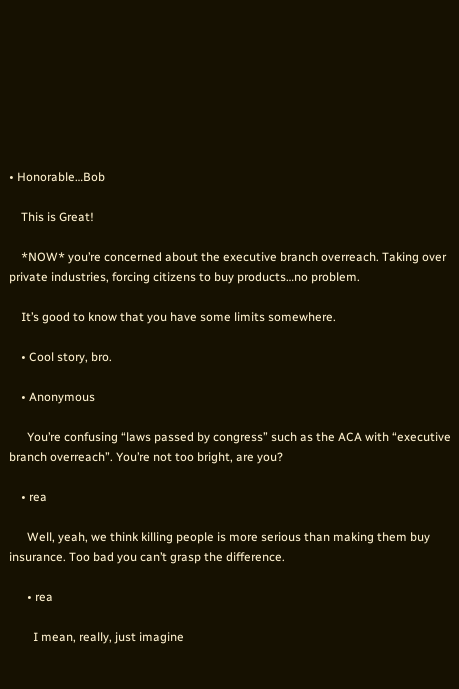• Honorable…Bob

    This is Great!

    *NOW* you’re concerned about the executive branch overreach. Taking over private industries, forcing citizens to buy products…no problem.

    It’s good to know that you have some limits somewhere.

    • Cool story, bro.

    • Anonymous

      You’re confusing “laws passed by congress” such as the ACA with “executive branch overreach”. You’re not too bright, are you?

    • rea

      Well, yeah, we think killing people is more serious than making them buy insurance. Too bad you can’t grasp the difference.

      • rea

        I mean, really, just imagine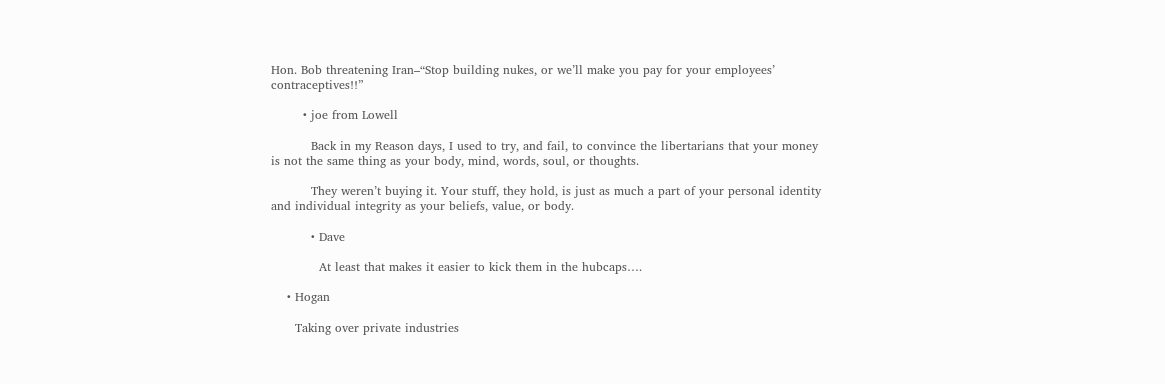Hon. Bob threatening Iran–“Stop building nukes, or we’ll make you pay for your employees’ contraceptives!!”

        • joe from Lowell

          Back in my Reason days, I used to try, and fail, to convince the libertarians that your money is not the same thing as your body, mind, words, soul, or thoughts.

          They weren’t buying it. Your stuff, they hold, is just as much a part of your personal identity and individual integrity as your beliefs, value, or body.

          • Dave

            At least that makes it easier to kick them in the hubcaps….

    • Hogan

      Taking over private industries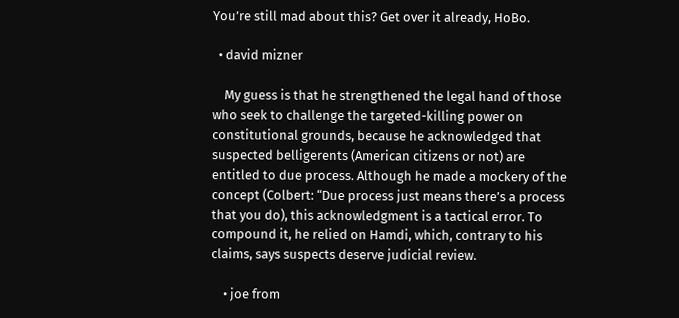You’re still mad about this? Get over it already, HoBo.

  • david mizner

    My guess is that he strengthened the legal hand of those who seek to challenge the targeted-killing power on constitutional grounds, because he acknowledged that suspected belligerents (American citizens or not) are entitled to due process. Although he made a mockery of the concept (Colbert: “Due process just means there’s a process that you do), this acknowledgment is a tactical error. To compound it, he relied on Hamdi, which, contrary to his claims, says suspects deserve judicial review.

    • joe from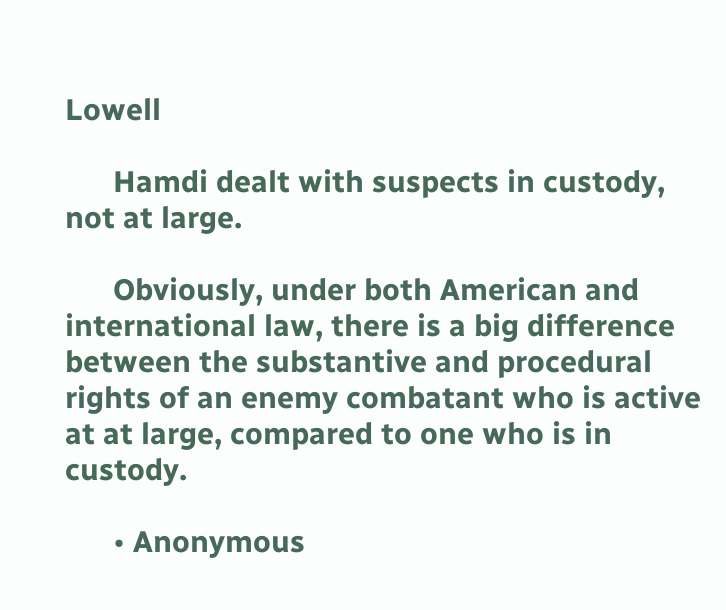Lowell

      Hamdi dealt with suspects in custody, not at large.

      Obviously, under both American and international law, there is a big difference between the substantive and procedural rights of an enemy combatant who is active at at large, compared to one who is in custody.

      • Anonymous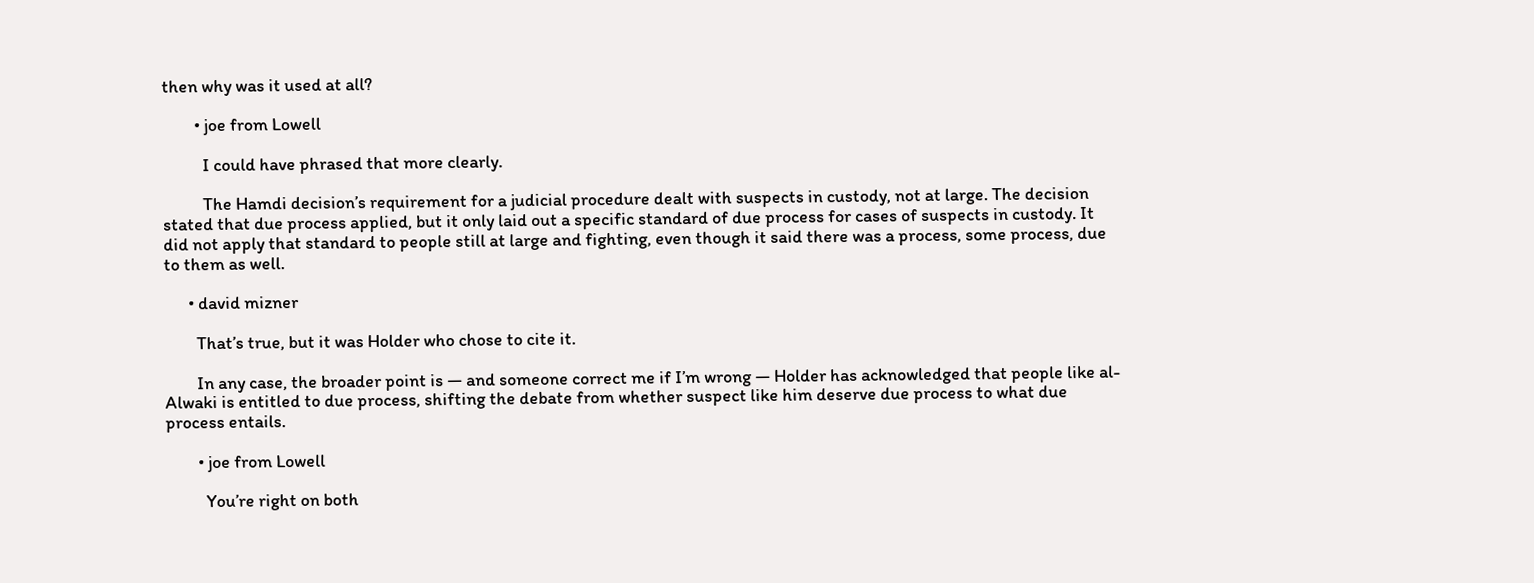then why was it used at all?

        • joe from Lowell

          I could have phrased that more clearly.

          The Hamdi decision’s requirement for a judicial procedure dealt with suspects in custody, not at large. The decision stated that due process applied, but it only laid out a specific standard of due process for cases of suspects in custody. It did not apply that standard to people still at large and fighting, even though it said there was a process, some process, due to them as well.

      • david mizner

        That’s true, but it was Holder who chose to cite it.

        In any case, the broader point is — and someone correct me if I’m wrong — Holder has acknowledged that people like al-Alwaki is entitled to due process, shifting the debate from whether suspect like him deserve due process to what due process entails.

        • joe from Lowell

          You’re right on both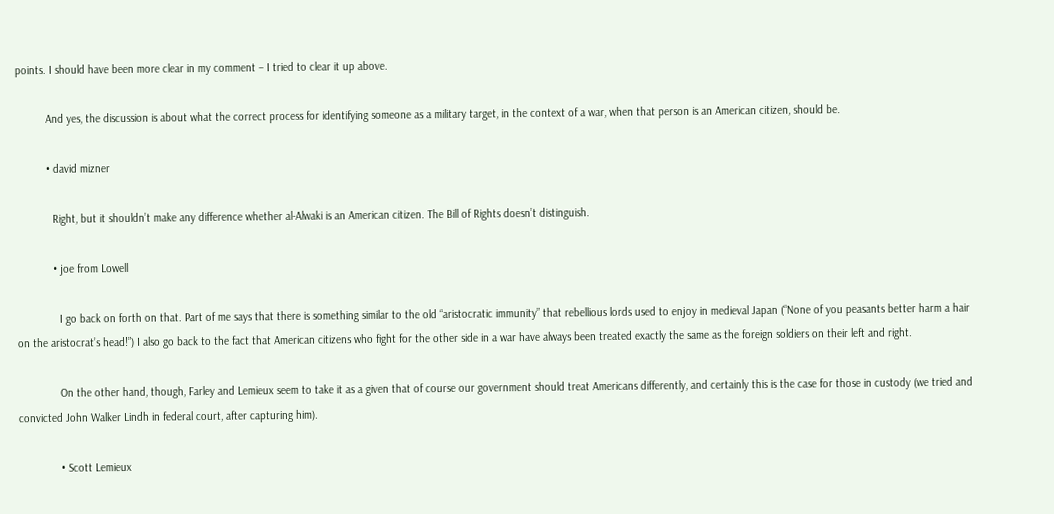points. I should have been more clear in my comment – I tried to clear it up above.

          And yes, the discussion is about what the correct process for identifying someone as a military target, in the context of a war, when that person is an American citizen, should be.

          • david mizner

            Right, but it shouldn’t make any difference whether al-Alwaki is an American citizen. The Bill of Rights doesn’t distinguish.

            • joe from Lowell

              I go back on forth on that. Part of me says that there is something similar to the old “aristocratic immunity” that rebellious lords used to enjoy in medieval Japan (“None of you peasants better harm a hair on the aristocrat’s head!”) I also go back to the fact that American citizens who fight for the other side in a war have always been treated exactly the same as the foreign soldiers on their left and right.

              On the other hand, though, Farley and Lemieux seem to take it as a given that of course our government should treat Americans differently, and certainly this is the case for those in custody (we tried and convicted John Walker Lindh in federal court, after capturing him).

              • Scott Lemieux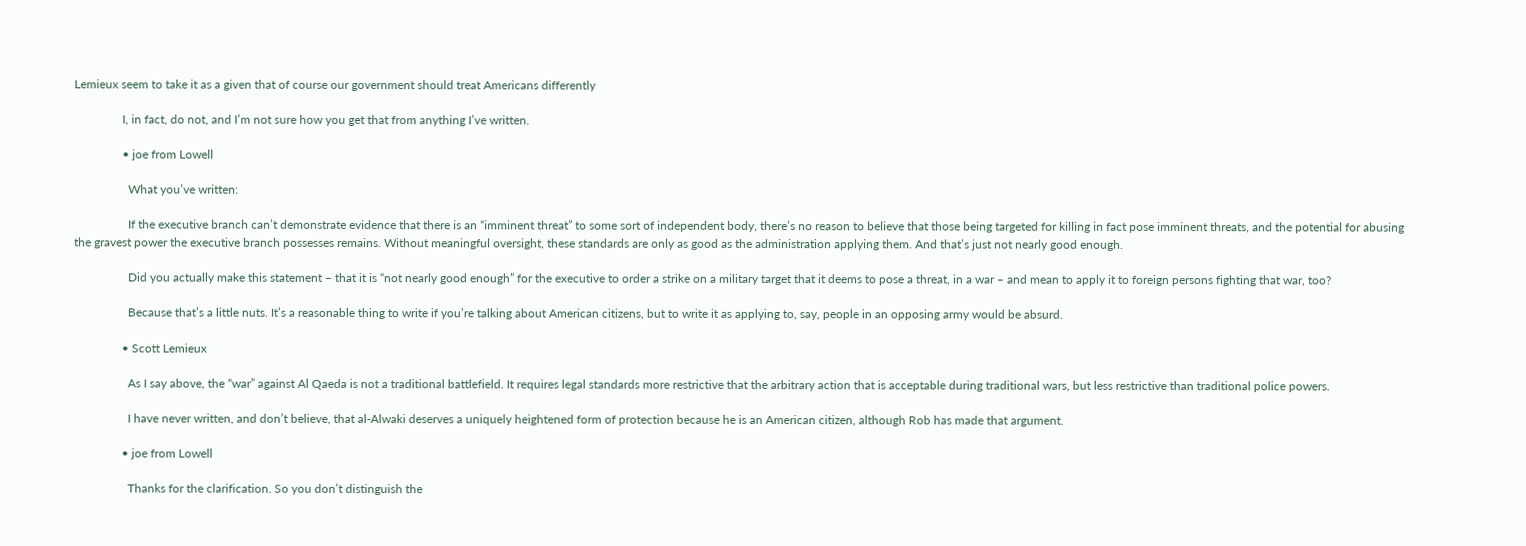Lemieux seem to take it as a given that of course our government should treat Americans differently

                I, in fact, do not, and I’m not sure how you get that from anything I’ve written.

                • joe from Lowell

                  What you’ve written:

                  If the executive branch can’t demonstrate evidence that there is an “imminent threat” to some sort of independent body, there’s no reason to believe that those being targeted for killing in fact pose imminent threats, and the potential for abusing the gravest power the executive branch possesses remains. Without meaningful oversight, these standards are only as good as the administration applying them. And that’s just not nearly good enough.

                  Did you actually make this statement – that it is “not nearly good enough” for the executive to order a strike on a military target that it deems to pose a threat, in a war – and mean to apply it to foreign persons fighting that war, too?

                  Because that’s a little nuts. It’s a reasonable thing to write if you’re talking about American citizens, but to write it as applying to, say, people in an opposing army would be absurd.

                • Scott Lemieux

                  As I say above, the “war” against Al Qaeda is not a traditional battlefield. It requires legal standards more restrictive that the arbitrary action that is acceptable during traditional wars, but less restrictive than traditional police powers.

                  I have never written, and don’t believe, that al-Alwaki deserves a uniquely heightened form of protection because he is an American citizen, although Rob has made that argument.

                • joe from Lowell

                  Thanks for the clarification. So you don’t distinguish the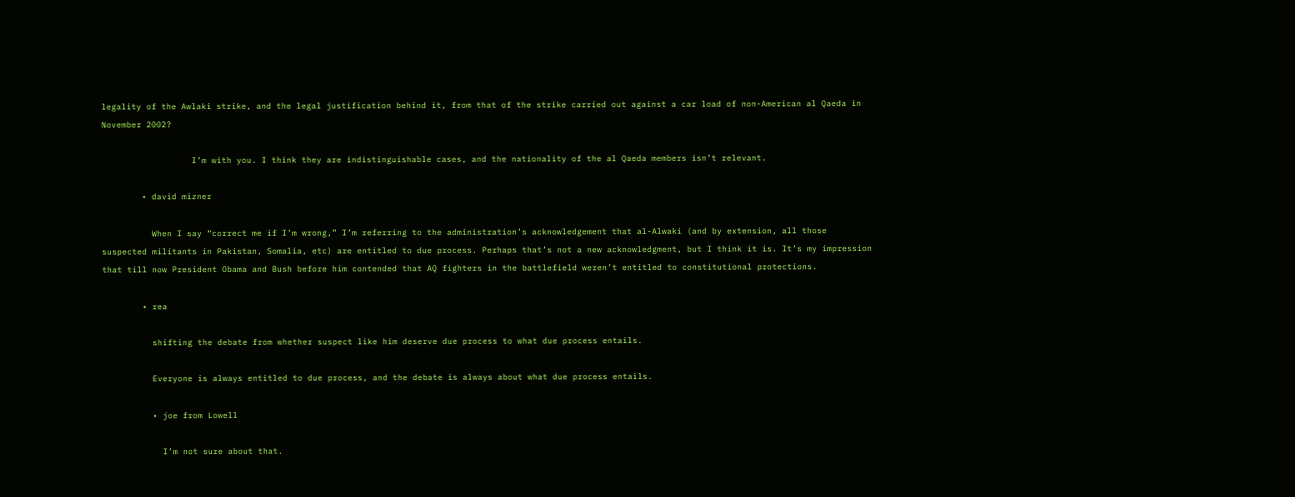legality of the Awlaki strike, and the legal justification behind it, from that of the strike carried out against a car load of non-American al Qaeda in November 2002?

                  I’m with you. I think they are indistinguishable cases, and the nationality of the al Qaeda members isn’t relevant.

        • david mizner

          When I say “correct me if I’m wrong,” I’m referring to the administration’s acknowledgement that al-Alwaki (and by extension, all those suspected militants in Pakistan, Somalia, etc) are entitled to due process. Perhaps that’s not a new acknowledgment, but I think it is. It’s my impression that till now President Obama and Bush before him contended that AQ fighters in the battlefield weren’t entitled to constitutional protections.

        • rea

          shifting the debate from whether suspect like him deserve due process to what due process entails.

          Everyone is always entitled to due process, and the debate is always about what due process entails.

          • joe from Lowell

            I’m not sure about that.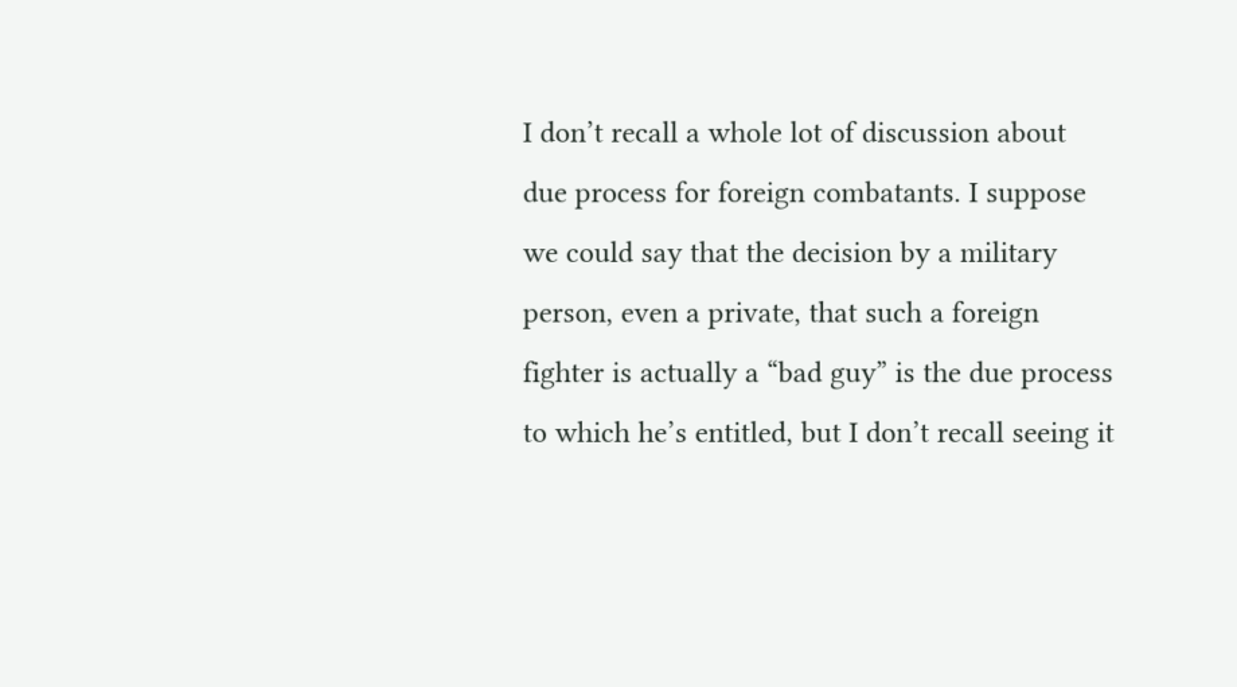I don’t recall a whole lot of discussion about due process for foreign combatants. I suppose we could say that the decision by a military person, even a private, that such a foreign fighter is actually a “bad guy” is the due process to which he’s entitled, but I don’t recall seeing it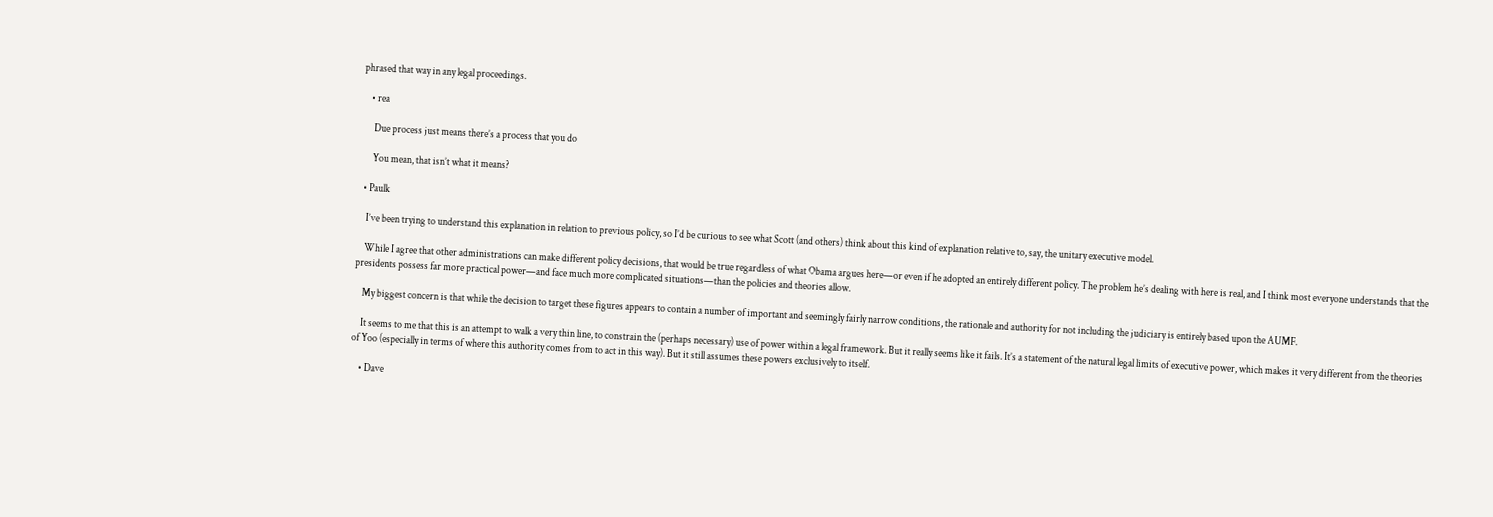phrased that way in any legal proceedings.

    • rea

      Due process just means there’s a process that you do

      You mean, that isn’t what it means?

  • Paulk

    I’ve been trying to understand this explanation in relation to previous policy, so I’d be curious to see what Scott (and others) think about this kind of explanation relative to, say, the unitary executive model.

    While I agree that other administrations can make different policy decisions, that would be true regardless of what Obama argues here—or even if he adopted an entirely different policy. The problem he’s dealing with here is real, and I think most everyone understands that the presidents possess far more practical power—and face much more complicated situations—than the policies and theories allow.

    My biggest concern is that while the decision to target these figures appears to contain a number of important and seemingly fairly narrow conditions, the rationale and authority for not including the judiciary is entirely based upon the AUMF.

    It seems to me that this is an attempt to walk a very thin line, to constrain the (perhaps necessary) use of power within a legal framework. But it really seems like it fails. It’s a statement of the natural legal limits of executive power, which makes it very different from the theories of Yoo (especially in terms of where this authority comes from to act in this way). But it still assumes these powers exclusively to itself.

    • Dave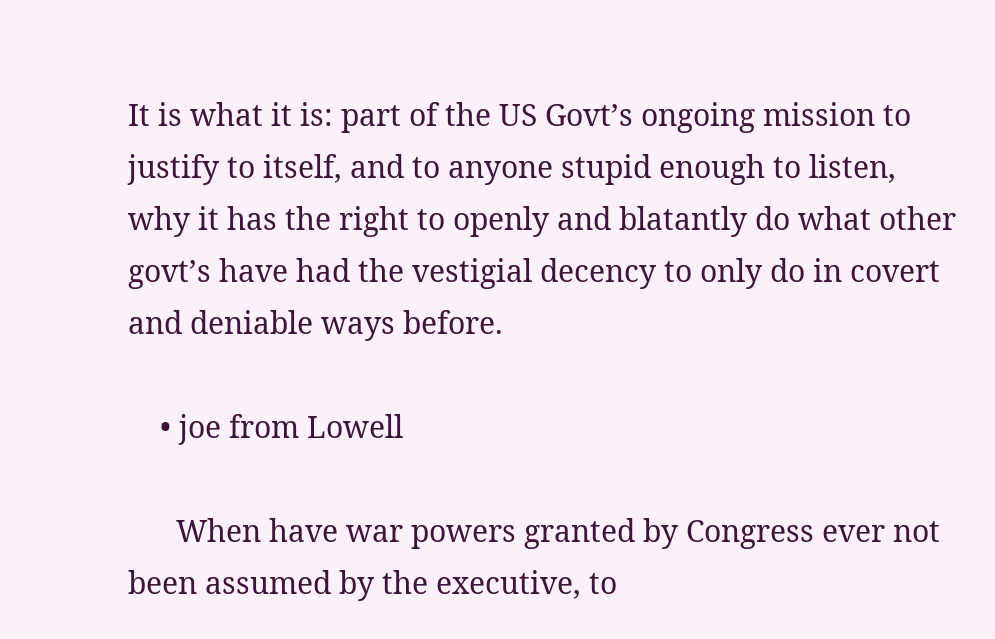It is what it is: part of the US Govt’s ongoing mission to justify to itself, and to anyone stupid enough to listen, why it has the right to openly and blatantly do what other govt’s have had the vestigial decency to only do in covert and deniable ways before.

    • joe from Lowell

      When have war powers granted by Congress ever not been assumed by the executive, to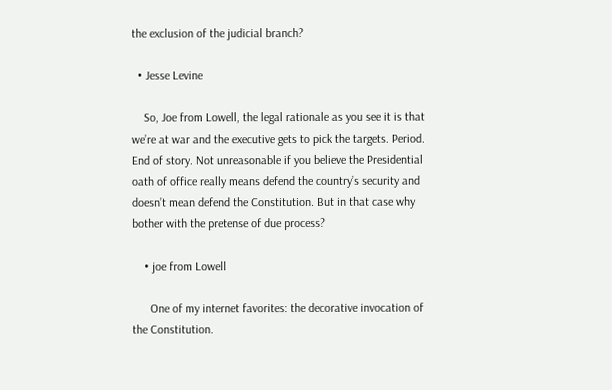the exclusion of the judicial branch?

  • Jesse Levine

    So, Joe from Lowell, the legal rationale as you see it is that we’re at war and the executive gets to pick the targets. Period. End of story. Not unreasonable if you believe the Presidential oath of office really means defend the country’s security and doesn’t mean defend the Constitution. But in that case why bother with the pretense of due process?

    • joe from Lowell

      One of my internet favorites: the decorative invocation of the Constitution.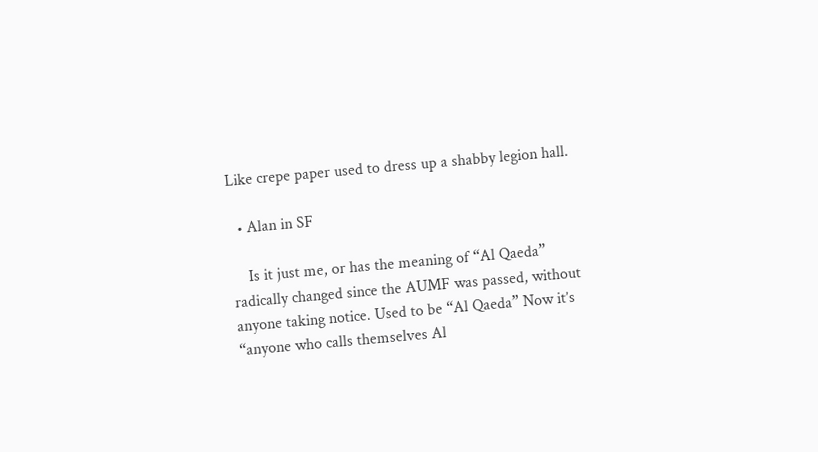Like crepe paper used to dress up a shabby legion hall.

  • Alan in SF

    Is it just me, or has the meaning of “Al Qaeda” radically changed since the AUMF was passed, without anyone taking notice. Used to be “Al Qaeda” Now it’s “anyone who calls themselves Al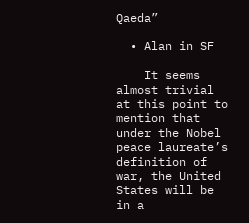Qaeda”

  • Alan in SF

    It seems almost trivial at this point to mention that under the Nobel peace laureate’s definition of war, the United States will be in a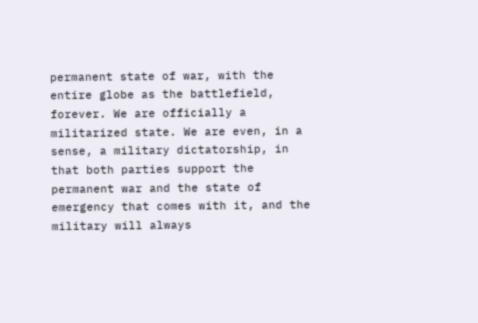permanent state of war, with the entire globe as the battlefield, forever. We are officially a militarized state. We are even, in a sense, a military dictatorship, in that both parties support the permanent war and the state of emergency that comes with it, and the military will always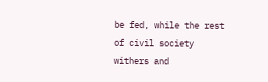be fed, while the rest of civil society withers and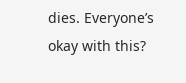dies. Everyone’s okay with this?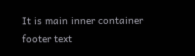It is main inner container footer text